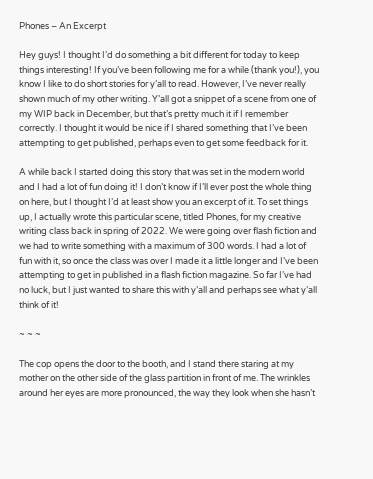Phones – An Excerpt

Hey guys! I thought I’d do something a bit different for today to keep things interesting! If you’ve been following me for a while (thank you!), you know I like to do short stories for y’all to read. However, I’ve never really shown much of my other writing. Y’all got a snippet of a scene from one of my WIP back in December, but that’s pretty much it if I remember correctly. I thought it would be nice if I shared something that I’ve been attempting to get published, perhaps even to get some feedback for it.

A while back I started doing this story that was set in the modern world and I had a lot of fun doing it! I don’t know if I’ll ever post the whole thing on here, but I thought I’d at least show you an excerpt of it. To set things up, I actually wrote this particular scene, titled Phones, for my creative writing class back in spring of 2022. We were going over flash fiction and we had to write something with a maximum of 300 words. I had a lot of fun with it, so once the class was over I made it a little longer and I’ve been attempting to get in published in a flash fiction magazine. So far I’ve had no luck, but I just wanted to share this with y’all and perhaps see what y’all think of it!

~ ~ ~

The cop opens the door to the booth, and I stand there staring at my mother on the other side of the glass partition in front of me. The wrinkles around her eyes are more pronounced, the way they look when she hasn’t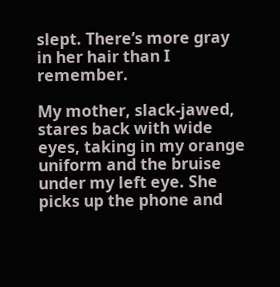slept. There’s more gray in her hair than I remember.

My mother, slack-jawed, stares back with wide eyes, taking in my orange uniform and the bruise under my left eye. She picks up the phone and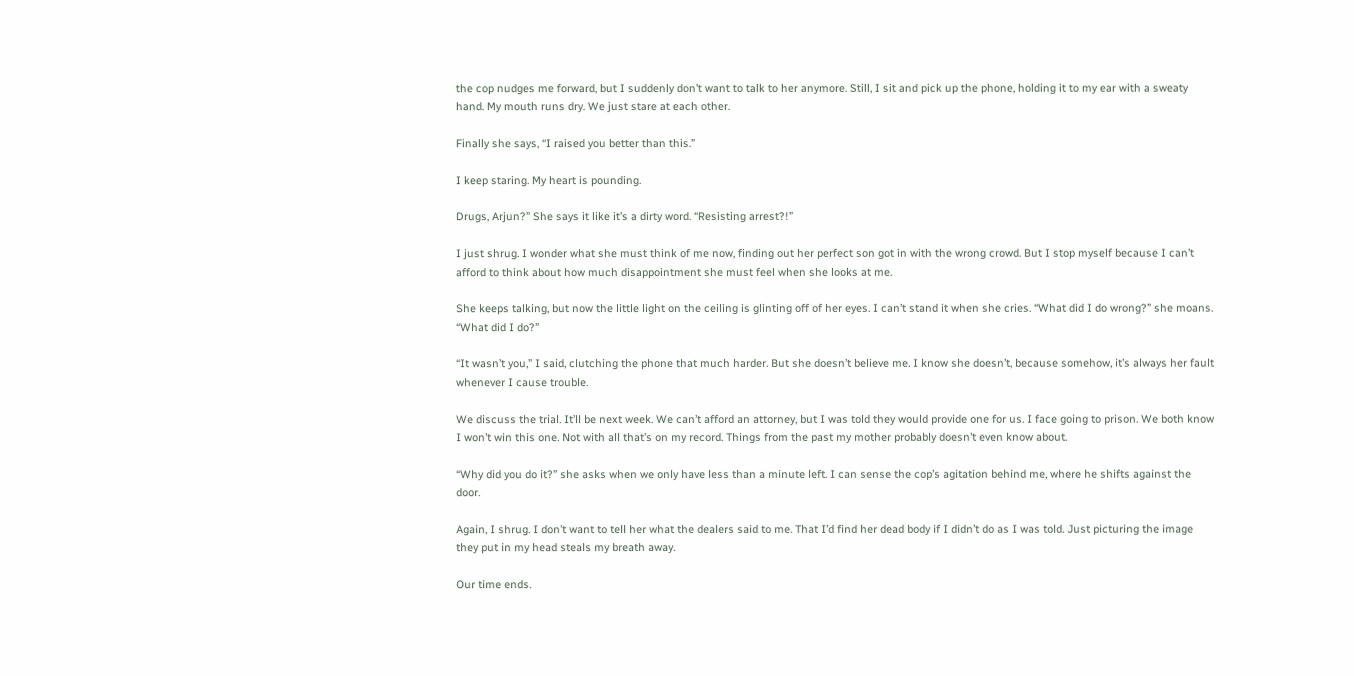the cop nudges me forward, but I suddenly don’t want to talk to her anymore. Still, I sit and pick up the phone, holding it to my ear with a sweaty hand. My mouth runs dry. We just stare at each other.

Finally she says, “I raised you better than this.”

I keep staring. My heart is pounding.

Drugs, Arjun?” She says it like it’s a dirty word. “Resisting arrest?!”

I just shrug. I wonder what she must think of me now, finding out her perfect son got in with the wrong crowd. But I stop myself because I can’t afford to think about how much disappointment she must feel when she looks at me.

She keeps talking, but now the little light on the ceiling is glinting off of her eyes. I can’t stand it when she cries. “What did I do wrong?” she moans. “What did I do?”

“It wasn’t you,” I said, clutching the phone that much harder. But she doesn’t believe me. I know she doesn’t, because somehow, it’s always her fault whenever I cause trouble.

We discuss the trial. It’ll be next week. We can’t afford an attorney, but I was told they would provide one for us. I face going to prison. We both know I won’t win this one. Not with all that’s on my record. Things from the past my mother probably doesn’t even know about.

“Why did you do it?” she asks when we only have less than a minute left. I can sense the cop’s agitation behind me, where he shifts against the door.

Again, I shrug. I don’t want to tell her what the dealers said to me. That I’d find her dead body if I didn’t do as I was told. Just picturing the image they put in my head steals my breath away.

Our time ends.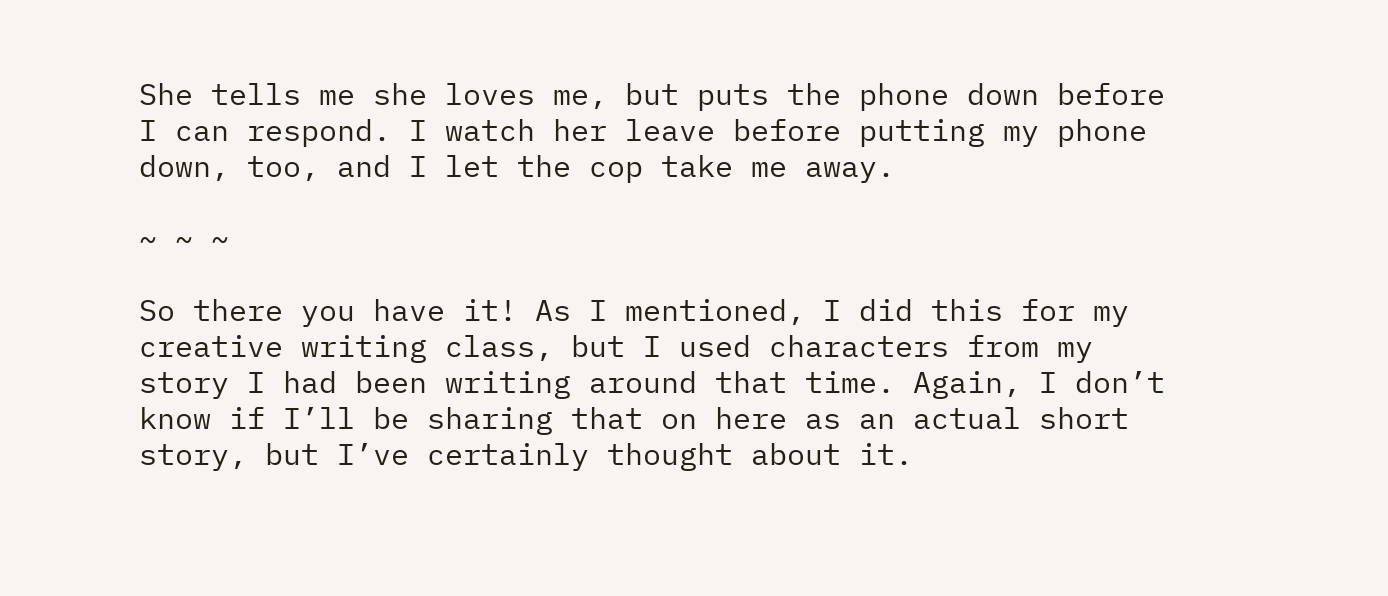She tells me she loves me, but puts the phone down before I can respond. I watch her leave before putting my phone down, too, and I let the cop take me away.

~ ~ ~

So there you have it! As I mentioned, I did this for my creative writing class, but I used characters from my story I had been writing around that time. Again, I don’t know if I’ll be sharing that on here as an actual short story, but I’ve certainly thought about it.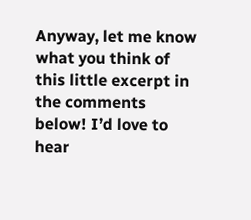Anyway, let me know what you think of this little excerpt in the comments below! I’d love to hear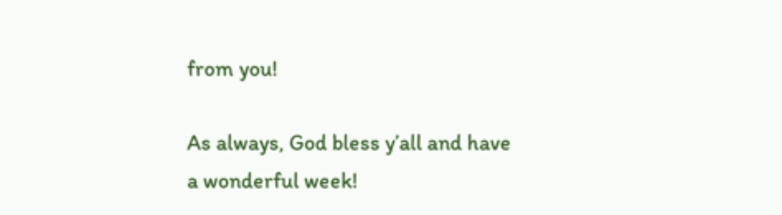from you!

As always, God bless y’all and have a wonderful week!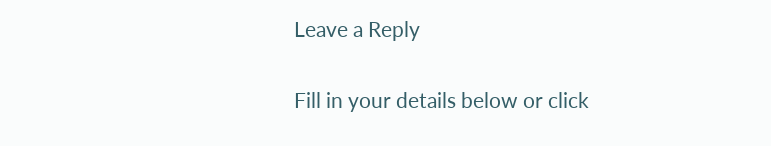Leave a Reply

Fill in your details below or click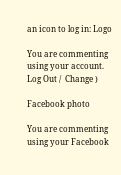an icon to log in: Logo

You are commenting using your account. Log Out /  Change )

Facebook photo

You are commenting using your Facebook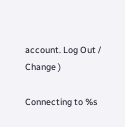account. Log Out /  Change )

Connecting to %s